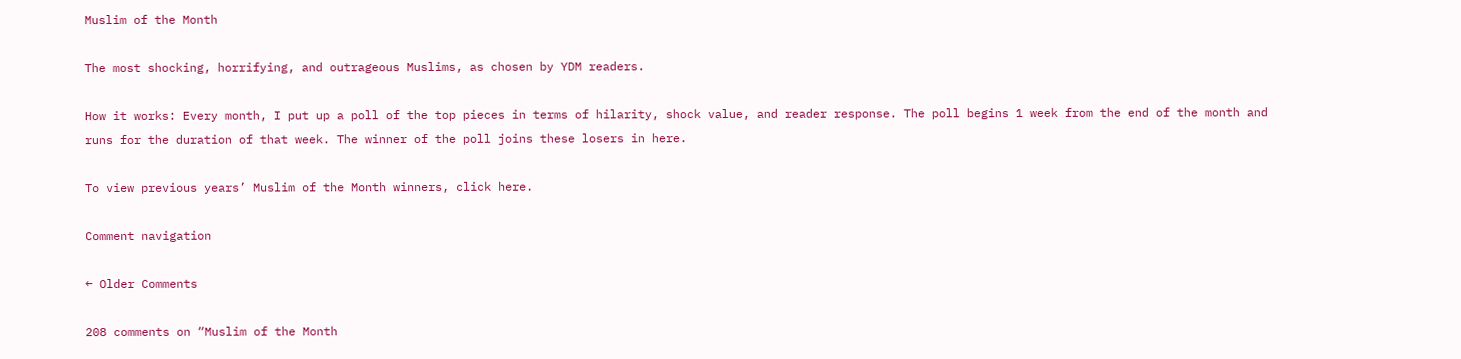Muslim of the Month

The most shocking, horrifying, and outrageous Muslims, as chosen by YDM readers.

How it works: Every month, I put up a poll of the top pieces in terms of hilarity, shock value, and reader response. The poll begins 1 week from the end of the month and runs for the duration of that week. The winner of the poll joins these losers in here.

To view previous years’ Muslim of the Month winners, click here.

Comment navigation

← Older Comments

208 comments on “Muslim of the Month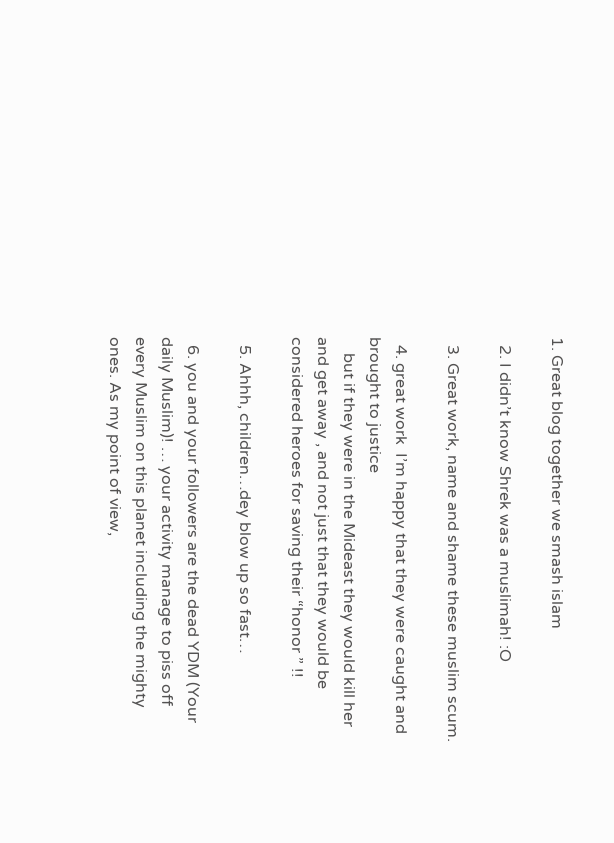1. Great blog together we smash islam

  2. I didn’t know Shrek was a muslimah! :O

  3. Great work, name and shame these muslim scum.

  4. great work  I’m happy that they were caught and brought to justice
    but if they were in the Mideast they would kill her and get away , and not just that they would be considered heroes for saving their “honor ” !!

  5. Ahhh, children…dey blow up so fast…

  6. you and your followers are the dead YDM (Your daily Muslim)! … your activity manage to piss off every Muslim on this planet including the mighty ones. As my point of view,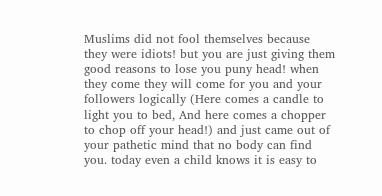Muslims did not fool themselves because they were idiots! but you are just giving them good reasons to lose you puny head! when they come they will come for you and your followers logically (Here comes a candle to light you to bed, And here comes a chopper to chop off your head!) and just came out of your pathetic mind that no body can find you. today even a child knows it is easy to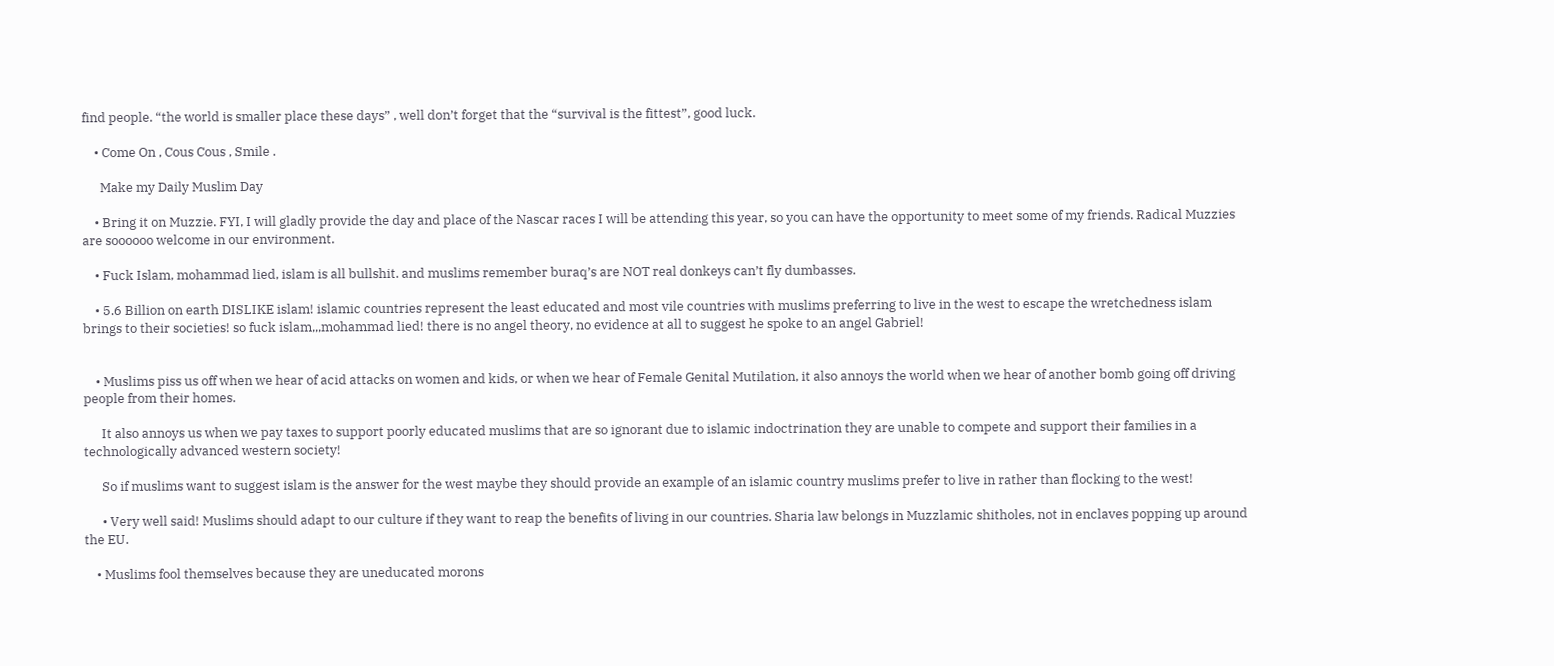find people. “the world is smaller place these days” , well don’t forget that the “survival is the fittest”, good luck.

    • Come On , Cous Cous , Smile .

      Make my Daily Muslim Day

    • Bring it on Muzzie. FYI, I will gladly provide the day and place of the Nascar races I will be attending this year, so you can have the opportunity to meet some of my friends. Radical Muzzies are soooooo welcome in our environment.

    • Fuck Islam, mohammad lied, islam is all bullshit. and muslims remember buraq’s are NOT real donkeys can’t fly dumbasses.

    • 5.6 Billion on earth DISLIKE islam! islamic countries represent the least educated and most vile countries with muslims preferring to live in the west to escape the wretchedness islam brings to their societies! so fuck islam,,,mohammad lied! there is no angel theory, no evidence at all to suggest he spoke to an angel Gabriel!


    • Muslims piss us off when we hear of acid attacks on women and kids, or when we hear of Female Genital Mutilation, it also annoys the world when we hear of another bomb going off driving people from their homes.

      It also annoys us when we pay taxes to support poorly educated muslims that are so ignorant due to islamic indoctrination they are unable to compete and support their families in a technologically advanced western society!

      So if muslims want to suggest islam is the answer for the west maybe they should provide an example of an islamic country muslims prefer to live in rather than flocking to the west!

      • Very well said! Muslims should adapt to our culture if they want to reap the benefits of living in our countries. Sharia law belongs in Muzzlamic shitholes, not in enclaves popping up around the EU.

    • Muslims fool themselves because they are uneducated morons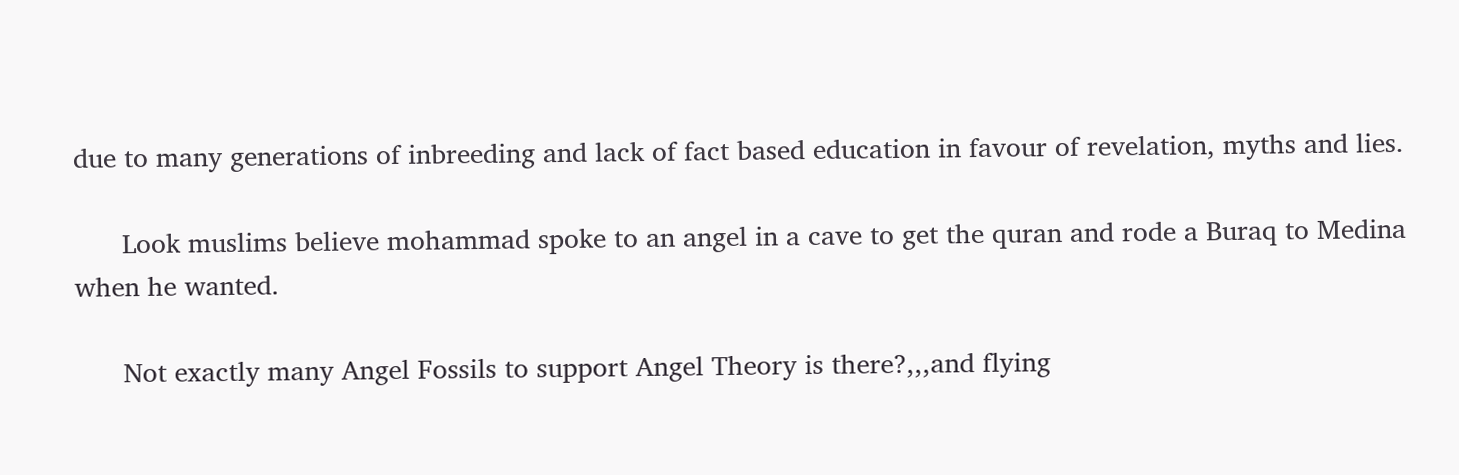due to many generations of inbreeding and lack of fact based education in favour of revelation, myths and lies.

      Look muslims believe mohammad spoke to an angel in a cave to get the quran and rode a Buraq to Medina when he wanted.

      Not exactly many Angel Fossils to support Angel Theory is there?,,,and flying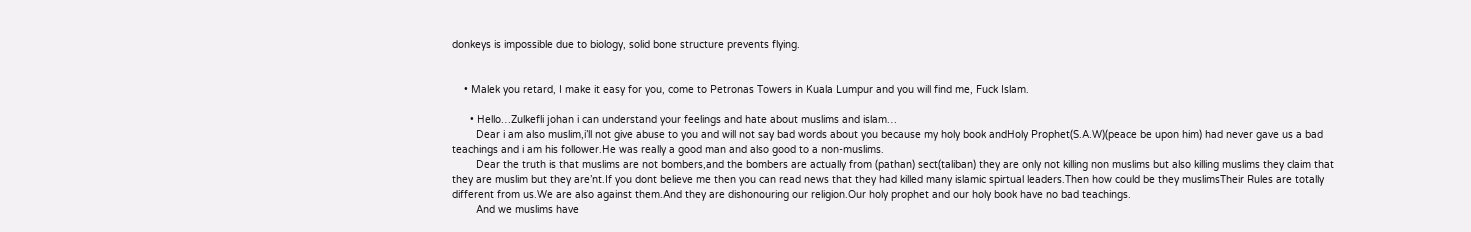donkeys is impossible due to biology, solid bone structure prevents flying.


    • Malek you retard, I make it easy for you, come to Petronas Towers in Kuala Lumpur and you will find me, Fuck Islam.

      • Hello…Zulkefli johan i can understand your feelings and hate about muslims and islam…
        Dear i am also muslim,i’ll not give abuse to you and will not say bad words about you because my holy book andHoly Prophet(S.A.W)(peace be upon him) had never gave us a bad teachings and i am his follower.He was really a good man and also good to a non-muslims.
        Dear the truth is that muslims are not bombers,and the bombers are actually from (pathan) sect(taliban) they are only not killing non muslims but also killing muslims they claim that they are muslim but they are’nt.If you dont believe me then you can read news that they had killed many islamic spirtual leaders.Then how could be they muslimsTheir Rules are totally different from us.We are also against them.And they are dishonouring our religion.Our holy prophet and our holy book have no bad teachings.
        And we muslims have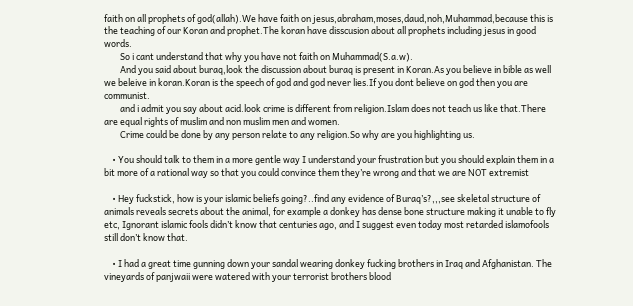faith on all prophets of god(allah).We have faith on jesus,abraham,moses,daud,noh,Muhammad,because this is the teaching of our Koran and prophet.The koran have disscusion about all prophets including jesus in good words.
        So i cant understand that why you have not faith on Muhammad(S.a.w).
        And you said about buraq,look the discussion about buraq is present in Koran.As you believe in bible as well we beleive in koran.Koran is the speech of god and god never lies.If you dont believe on god then you are communist.
        and i admit you say about acid.look crime is different from religion.Islam does not teach us like that.There are equal rights of muslim and non muslim men and women.
        Crime could be done by any person relate to any religion.So why are you highlighting us.

    • You should talk to them in a more gentle way I understand your frustration but you should explain them in a bit more of a rational way so that you could convince them they’re wrong and that we are NOT extremist

    • Hey fuckstick, how is your islamic beliefs going?..find any evidence of Buraq’s?,,,see skeletal structure of animals reveals secrets about the animal, for example a donkey has dense bone structure making it unable to fly etc, Ignorant islamic fools didn’t know that centuries ago, and I suggest even today most retarded islamofools still don’t know that.

    • I had a great time gunning down your sandal wearing donkey fucking brothers in Iraq and Afghanistan. The vineyards of panjwaii were watered with your terrorist brothers blood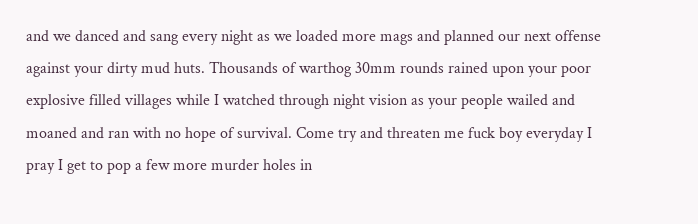and we danced and sang every night as we loaded more mags and planned our next offense against your dirty mud huts. Thousands of warthog 30mm rounds rained upon your poor explosive filled villages while I watched through night vision as your people wailed and moaned and ran with no hope of survival. Come try and threaten me fuck boy everyday I pray I get to pop a few more murder holes in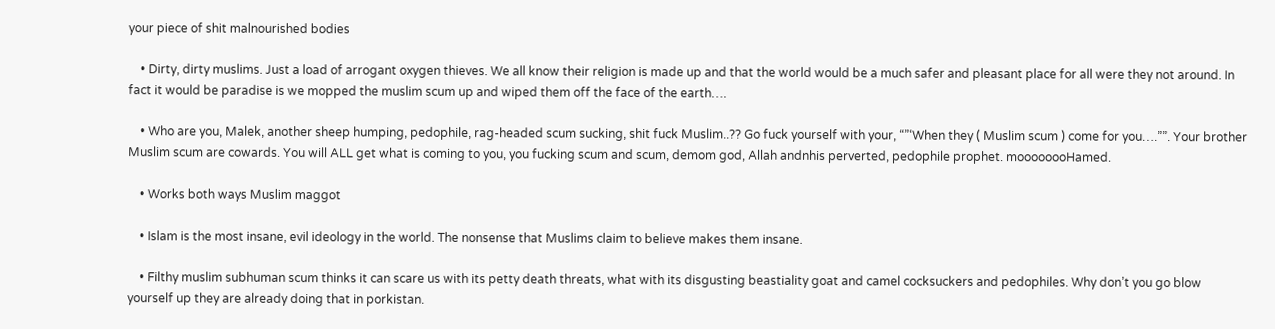your piece of shit malnourished bodies

    • Dirty, dirty muslims. Just a load of arrogant oxygen thieves. We all know their religion is made up and that the world would be a much safer and pleasant place for all were they not around. In fact it would be paradise is we mopped the muslim scum up and wiped them off the face of the earth….

    • Who are you, Malek, another sheep humping, pedophile, rag-headed scum sucking, shit fuck Muslim..?? Go fuck yourself with your, “”‘When they ( Muslim scum ) come for you….””. Your brother Muslim scum are cowards. You will ALL get what is coming to you, you fucking scum and scum, demom god, Allah andnhis perverted, pedophile prophet. moooooooHamed.

    • Works both ways Muslim maggot

    • Islam is the most insane, evil ideology in the world. The nonsense that Muslims claim to believe makes them insane.

    • Filthy muslim subhuman scum thinks it can scare us with its petty death threats, what with its disgusting beastiality goat and camel cocksuckers and pedophiles. Why don’t you go blow yourself up they are already doing that in porkistan.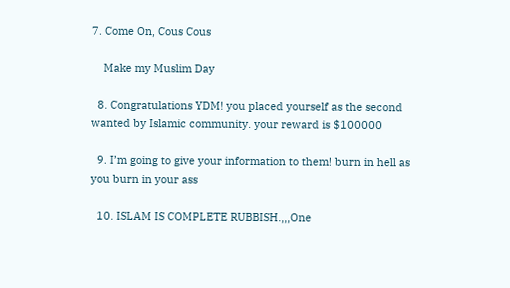7. Come On, Cous Cous

    Make my Muslim Day

  8. Congratulations YDM! you placed yourself as the second wanted by Islamic community. your reward is $100000

  9. I’m going to give your information to them! burn in hell as you burn in your ass

  10. ISLAM IS COMPLETE RUBBISH.,,,One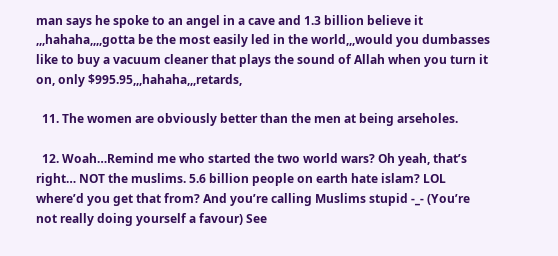man says he spoke to an angel in a cave and 1.3 billion believe it ,,,hahaha,,,,gotta be the most easily led in the world,,,would you dumbasses like to buy a vacuum cleaner that plays the sound of Allah when you turn it on, only $995.95,,,hahaha,,,retards,

  11. The women are obviously better than the men at being arseholes.

  12. Woah…Remind me who started the two world wars? Oh yeah, that’s right… NOT the muslims. 5.6 billion people on earth hate islam? LOL where’d you get that from? And you’re calling Muslims stupid -_- (You’re not really doing yourself a favour) See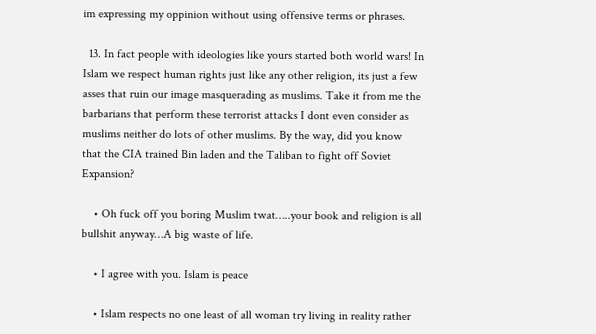im expressing my oppinion without using offensive terms or phrases.

  13. In fact people with ideologies like yours started both world wars! In Islam we respect human rights just like any other religion, its just a few asses that ruin our image masquerading as muslims. Take it from me the barbarians that perform these terrorist attacks I dont even consider as muslims neither do lots of other muslims. By the way, did you know that the CIA trained Bin laden and the Taliban to fight off Soviet Expansion?

    • Oh fuck off you boring Muslim twat…..your book and religion is all bullshit anyway…A big waste of life.

    • I agree with you. Islam is peace

    • Islam respects no one least of all woman try living in reality rather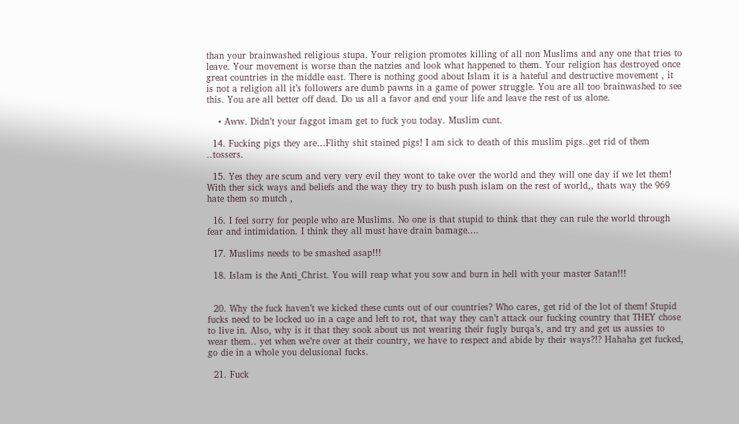than your brainwashed religious stupa. Your religion promotes killing of all non Muslims and any one that tries to leave. Your movement is worse than the natzies and look what happened to them. Your religion has destroyed once great countries in the middle east. There is nothing good about Islam it is a hateful and destructive movement , it is not a religion all it’s followers are dumb pawns in a game of power struggle. You are all too brainwashed to see this. You are all better off dead. Do us all a favor and end your life and leave the rest of us alone.

    • Aww. Didn’t your faggot imam get to fuck you today. Muslim cunt.

  14. Fucking pigs they are…Flithy shit stained pigs! I am sick to death of this muslim pigs..get rid of them ..tossers.

  15. Yes they are scum and very very evil they wont to take over the world and they will one day if we let them! With ther sick ways and beliefs and the way they try to bush push islam on the rest of world,, thats way the 969 hate them so mutch ,

  16. I feel sorry for people who are Muslims. No one is that stupid to think that they can rule the world through fear and intimidation. I think they all must have drain bamage….

  17. Muslims needs to be smashed asap!!!

  18. Islam is the Anti_Christ. You will reap what you sow and burn in hell with your master Satan!!!


  20. Why the fuck haven’t we kicked these cunts out of our countries? Who cares, get rid of the lot of them! Stupid fucks need to be locked uo in a cage and left to rot, that way they can’t attack our fucking country that THEY chose to live in. Also, why is it that they sook about us not wearing their fugly burqa’s, and try and get us aussies to wear them.. yet when we’re over at their country, we have to respect and abide by their ways?!? Hahaha get fucked, go die in a whole you delusional fucks.

  21. Fuck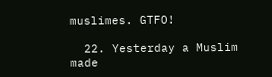muslimes. GTFO!

  22. Yesterday a Muslim made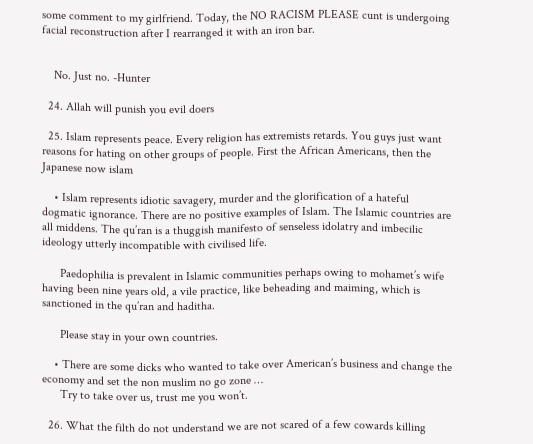some comment to my girlfriend. Today, the NO RACISM PLEASE cunt is undergoing facial reconstruction after I rearranged it with an iron bar.


    No. Just no. -Hunter

  24. Allah will punish you evil doers

  25. Islam represents peace. Every religion has extremists retards. You guys just want reasons for hating on other groups of people. First the African Americans, then the Japanese now islam

    • Islam represents idiotic savagery, murder and the glorification of a hateful dogmatic ignorance. There are no positive examples of Islam. The Islamic countries are all middens. The qu’ran is a thuggish manifesto of senseless idolatry and imbecilic ideology utterly incompatible with civilised life.

      Paedophilia is prevalent in Islamic communities perhaps owing to mohamet’s wife having been nine years old, a vile practice, like beheading and maiming, which is sanctioned in the qu’ran and haditha.

      Please stay in your own countries.

    • There are some dicks who wanted to take over American’s business and change the economy and set the non muslim no go zone …
      Try to take over us, trust me you won’t.

  26. What the filth do not understand we are not scared of a few cowards killing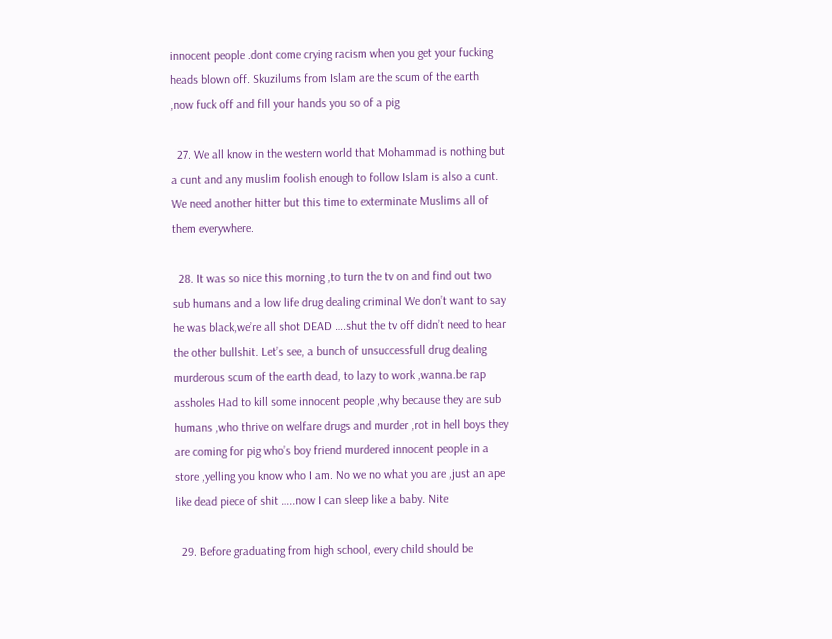innocent people .dont come crying racism when you get your fucking heads blown off. Skuzilums from Islam are the scum of the earth ,now fuck off and fill your hands you so of a pig

  27. We all know in the western world that Mohammad is nothing but a cunt and any muslim foolish enough to follow Islam is also a cunt. We need another hitter but this time to exterminate Muslims all of them everywhere.

  28. It was so nice this morning ,to turn the tv on and find out two sub humans and a low life drug dealing criminal We don’t want to say he was black,we’re all shot DEAD ….shut the tv off didn’t need to hear the other bullshit. Let’s see, a bunch of unsuccessfull drug dealing murderous scum of the earth dead, to lazy to work ,wanna.be rap assholes Had to kill some innocent people ,why because they are sub humans ,who thrive on welfare drugs and murder ,rot in hell boys they are coming for pig who’s boy friend murdered innocent people in a store ,yelling you know who I am. No we no what you are ,just an ape like dead piece of shit …..now I can sleep like a baby. Nite

  29. Before graduating from high school, every child should be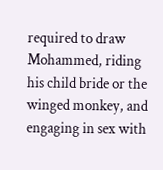required to draw Mohammed, riding his child bride or the winged monkey, and engaging in sex with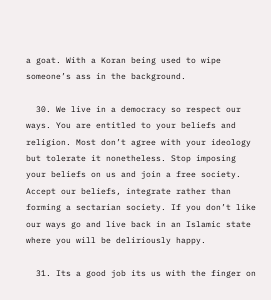a goat. With a Koran being used to wipe someone’s ass in the background.

  30. We live in a democracy so respect our ways. You are entitled to your beliefs and religion. Most don’t agree with your ideology but tolerate it nonetheless. Stop imposing your beliefs on us and join a free society. Accept our beliefs, integrate rather than forming a sectarian society. If you don’t like our ways go and live back in an Islamic state where you will be deliriously happy.

  31. Its a good job its us with the finger on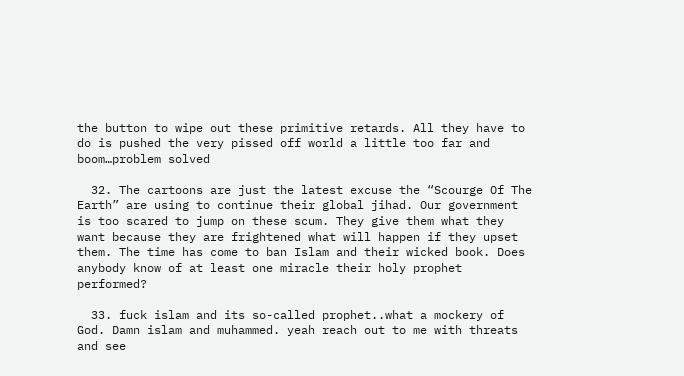the button to wipe out these primitive retards. All they have to do is pushed the very pissed off world a little too far and boom…problem solved

  32. The cartoons are just the latest excuse the “Scourge Of The Earth” are using to continue their global jihad. Our government is too scared to jump on these scum. They give them what they want because they are frightened what will happen if they upset them. The time has come to ban Islam and their wicked book. Does anybody know of at least one miracle their holy prophet performed?

  33. fuck islam and its so-called prophet..what a mockery of God. Damn islam and muhammed. yeah reach out to me with threats and see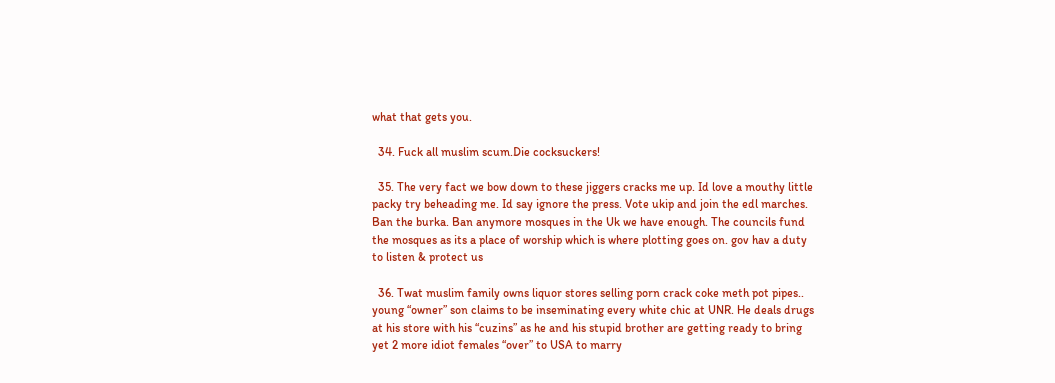what that gets you.

  34. Fuck all muslim scum.Die cocksuckers!

  35. The very fact we bow down to these jiggers cracks me up. Id love a mouthy little packy try beheading me. Id say ignore the press. Vote ukip and join the edl marches. Ban the burka. Ban anymore mosques in the Uk we have enough. The councils fund the mosques as its a place of worship which is where plotting goes on. gov hav a duty to listen & protect us

  36. Twat muslim family owns liquor stores selling porn crack coke meth pot pipes.. young “owner” son claims to be inseminating every white chic at UNR. He deals drugs at his store with his “cuzins” as he and his stupid brother are getting ready to bring yet 2 more idiot females “over” to USA to marry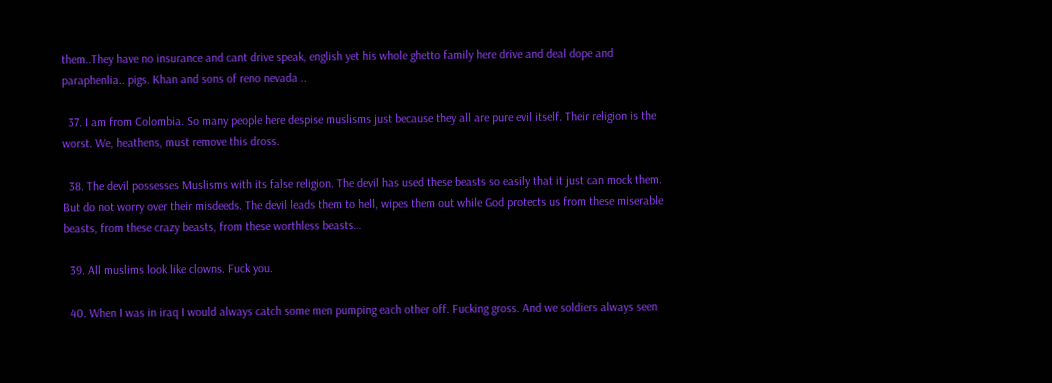them..They have no insurance and cant drive speak, english yet his whole ghetto family here drive and deal dope and paraphenlia.. pigs. Khan and sons of reno nevada ..

  37. I am from Colombia. So many people here despise muslisms just because they all are pure evil itself. Their religion is the worst. We, heathens, must remove this dross.

  38. The devil possesses Muslisms with its false religion. The devil has used these beasts so easily that it just can mock them. But do not worry over their misdeeds. The devil leads them to hell, wipes them out while God protects us from these miserable beasts, from these crazy beasts, from these worthless beasts…

  39. All muslims look like clowns. Fuck you.

  40. When I was in iraq I would always catch some men pumping each other off. Fucking gross. And we soldiers always seen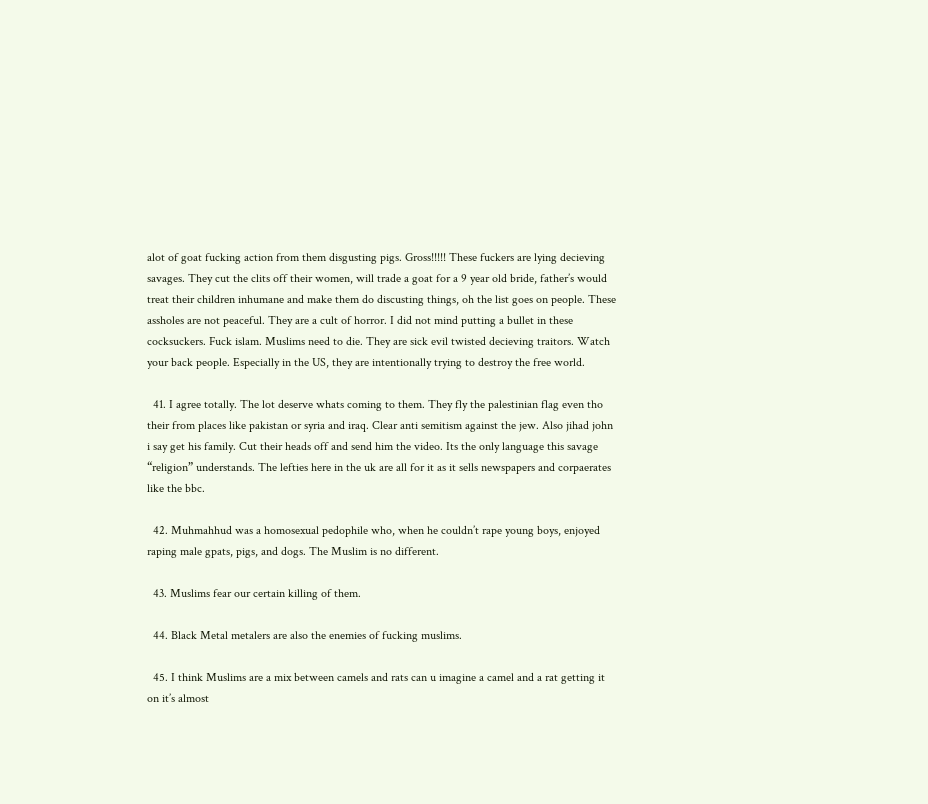alot of goat fucking action from them disgusting pigs. Gross!!!!! These fuckers are lying decieving savages. They cut the clits off their women, will trade a goat for a 9 year old bride, father’s would treat their children inhumane and make them do discusting things, oh the list goes on people. These assholes are not peaceful. They are a cult of horror. I did not mind putting a bullet in these cocksuckers. Fuck islam. Muslims need to die. They are sick evil twisted decieving traitors. Watch your back people. Especially in the US, they are intentionally trying to destroy the free world.

  41. I agree totally. The lot deserve whats coming to them. They fly the palestinian flag even tho their from places like pakistan or syria and iraq. Clear anti semitism against the jew. Also jihad john i say get his family. Cut their heads off and send him the video. Its the only language this savage “religion” understands. The lefties here in the uk are all for it as it sells newspapers and corpaerates like the bbc.

  42. Muhmahhud was a homosexual pedophile who, when he couldn’t rape young boys, enjoyed raping male gpats, pigs, and dogs. The Muslim is no different.

  43. Muslims fear our certain killing of them.

  44. Black Metal metalers are also the enemies of fucking muslims.

  45. I think Muslims are a mix between camels and rats can u imagine a camel and a rat getting it on it’s almost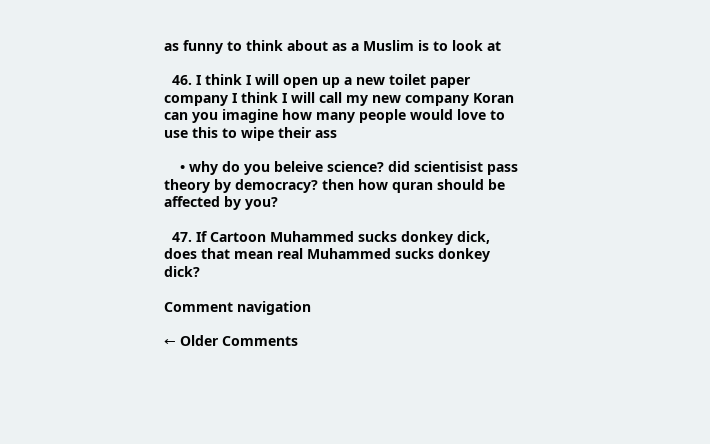as funny to think about as a Muslim is to look at

  46. I think I will open up a new toilet paper company I think I will call my new company Koran can you imagine how many people would love to use this to wipe their ass

    • why do you beleive science? did scientisist pass theory by democracy? then how quran should be affected by you?

  47. If Cartoon Muhammed sucks donkey dick, does that mean real Muhammed sucks donkey dick?

Comment navigation

← Older Comments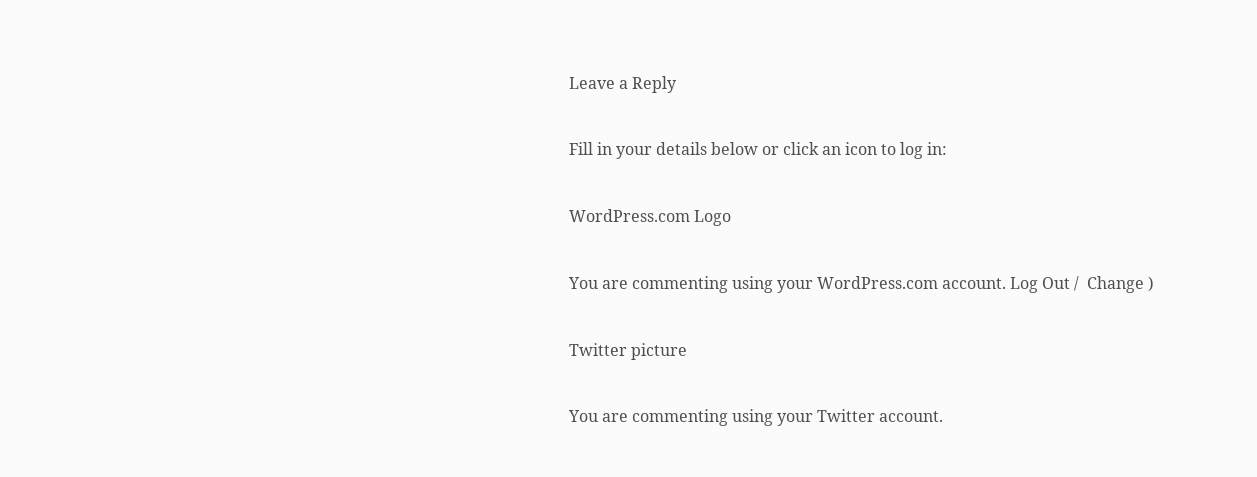Leave a Reply

Fill in your details below or click an icon to log in:

WordPress.com Logo

You are commenting using your WordPress.com account. Log Out /  Change )

Twitter picture

You are commenting using your Twitter account.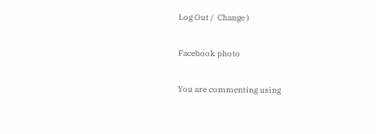Log Out /  Change )

Facebook photo

You are commenting using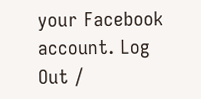your Facebook account. Log Out /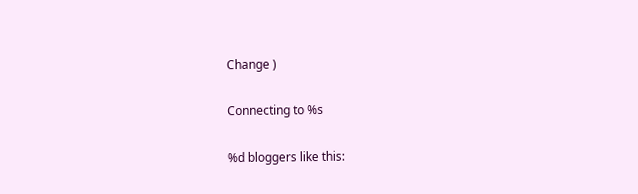Change )

Connecting to %s

%d bloggers like this: